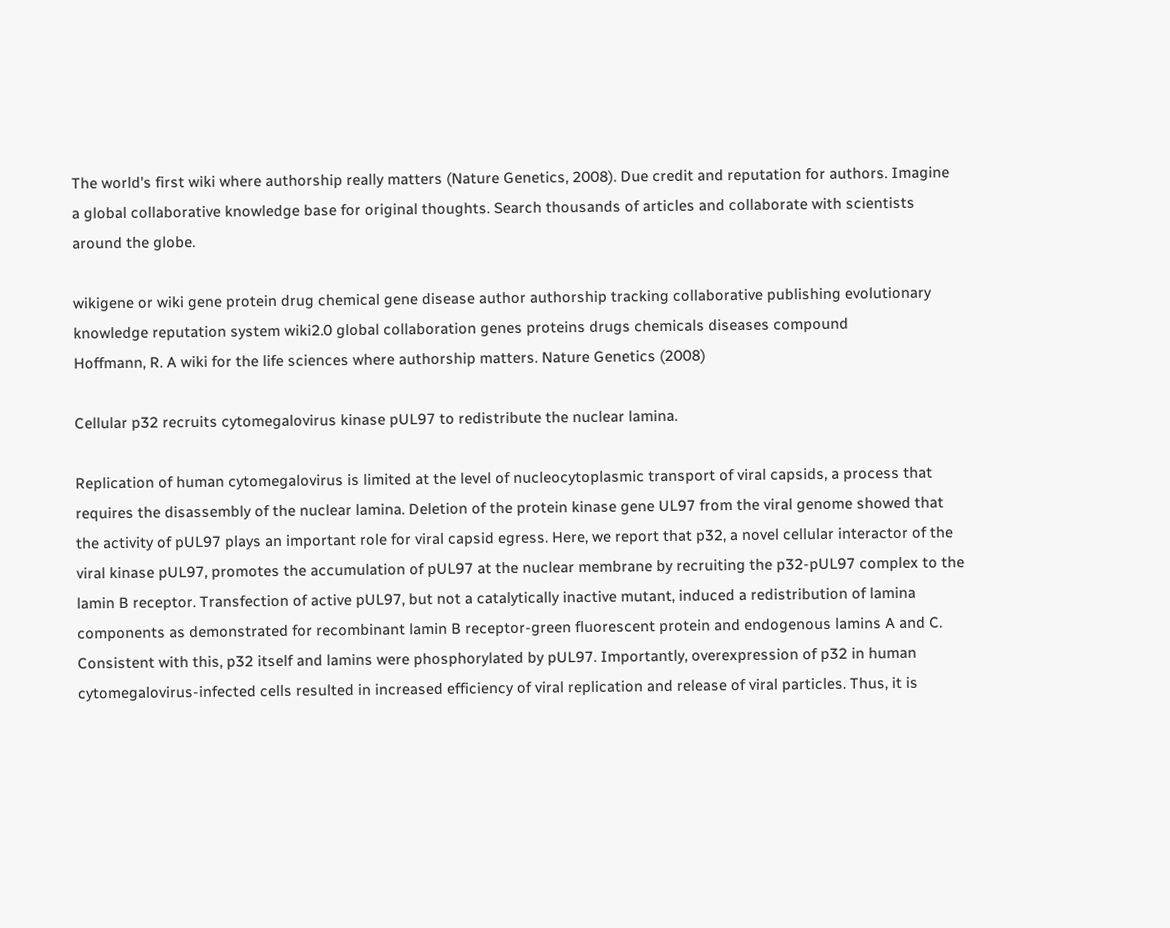The world's first wiki where authorship really matters (Nature Genetics, 2008). Due credit and reputation for authors. Imagine a global collaborative knowledge base for original thoughts. Search thousands of articles and collaborate with scientists around the globe.

wikigene or wiki gene protein drug chemical gene disease author authorship tracking collaborative publishing evolutionary knowledge reputation system wiki2.0 global collaboration genes proteins drugs chemicals diseases compound
Hoffmann, R. A wiki for the life sciences where authorship matters. Nature Genetics (2008)

Cellular p32 recruits cytomegalovirus kinase pUL97 to redistribute the nuclear lamina.

Replication of human cytomegalovirus is limited at the level of nucleocytoplasmic transport of viral capsids, a process that requires the disassembly of the nuclear lamina. Deletion of the protein kinase gene UL97 from the viral genome showed that the activity of pUL97 plays an important role for viral capsid egress. Here, we report that p32, a novel cellular interactor of the viral kinase pUL97, promotes the accumulation of pUL97 at the nuclear membrane by recruiting the p32-pUL97 complex to the lamin B receptor. Transfection of active pUL97, but not a catalytically inactive mutant, induced a redistribution of lamina components as demonstrated for recombinant lamin B receptor-green fluorescent protein and endogenous lamins A and C. Consistent with this, p32 itself and lamins were phosphorylated by pUL97. Importantly, overexpression of p32 in human cytomegalovirus-infected cells resulted in increased efficiency of viral replication and release of viral particles. Thus, it is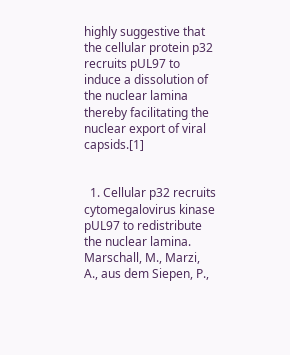highly suggestive that the cellular protein p32 recruits pUL97 to induce a dissolution of the nuclear lamina thereby facilitating the nuclear export of viral capsids.[1]


  1. Cellular p32 recruits cytomegalovirus kinase pUL97 to redistribute the nuclear lamina. Marschall, M., Marzi, A., aus dem Siepen, P.,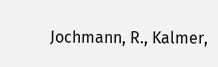Jochmann, R., Kalmer,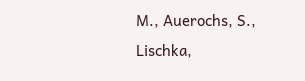M., Auerochs, S., Lischka,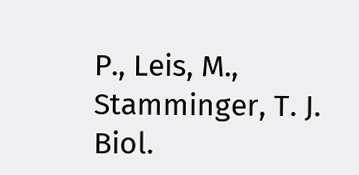P., Leis, M., Stamminger, T. J. Biol.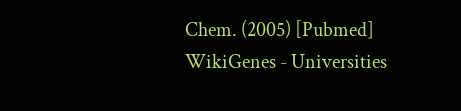Chem. (2005) [Pubmed]
WikiGenes - Universities